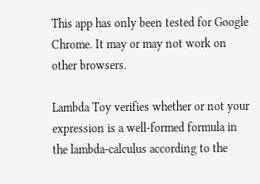This app has only been tested for Google Chrome. It may or may not work on other browsers.

Lambda Toy verifies whether or not your expression is a well-formed formula in the lambda-calculus according to the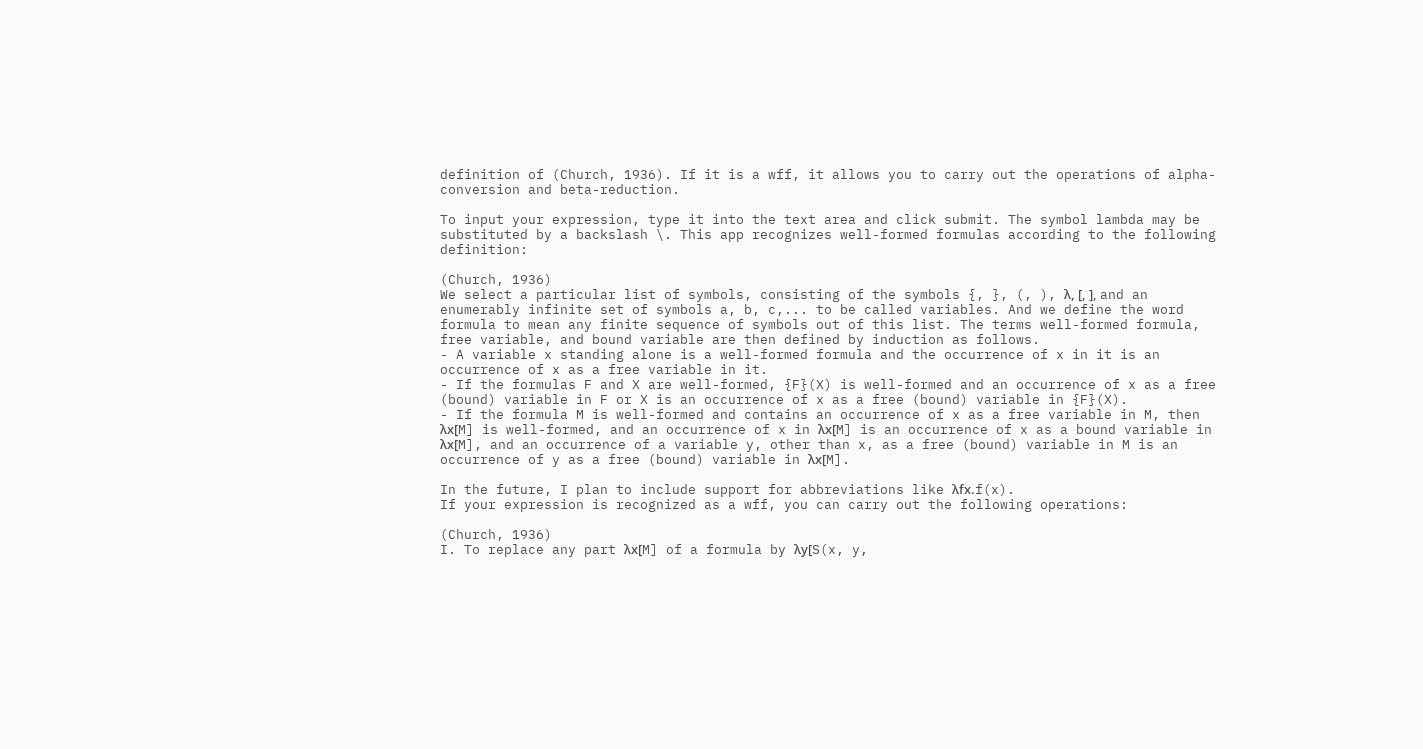definition of (Church, 1936). If it is a wff, it allows you to carry out the operations of alpha-conversion and beta-reduction.

To input your expression, type it into the text area and click submit. The symbol lambda may be substituted by a backslash \. This app recognizes well-formed formulas according to the following definition:

(Church, 1936)
We select a particular list of symbols, consisting of the symbols {, }, (, ), λ, [, ], and an enumerably infinite set of symbols a, b, c,... to be called variables. And we define the word formula to mean any finite sequence of symbols out of this list. The terms well-formed formula, free variable, and bound variable are then defined by induction as follows.
- A variable x standing alone is a well-formed formula and the occurrence of x in it is an occurrence of x as a free variable in it.
- If the formulas F and X are well-formed, {F}(X) is well-formed and an occurrence of x as a free (bound) variable in F or X is an occurrence of x as a free (bound) variable in {F}(X).
- If the formula M is well-formed and contains an occurrence of x as a free variable in M, then λx[M] is well-formed, and an occurrence of x in λx[M] is an occurrence of x as a bound variable in λx[M], and an occurrence of a variable y, other than x, as a free (bound) variable in M is an occurrence of y as a free (bound) variable in λx[M].

In the future, I plan to include support for abbreviations like λfx.f(x).
If your expression is recognized as a wff, you can carry out the following operations:

(Church, 1936)
I. To replace any part λx[M] of a formula by λy[S(x, y,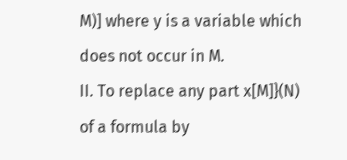M)] where y is a variable which does not occur in M.
II. To replace any part x[M]}(N) of a formula by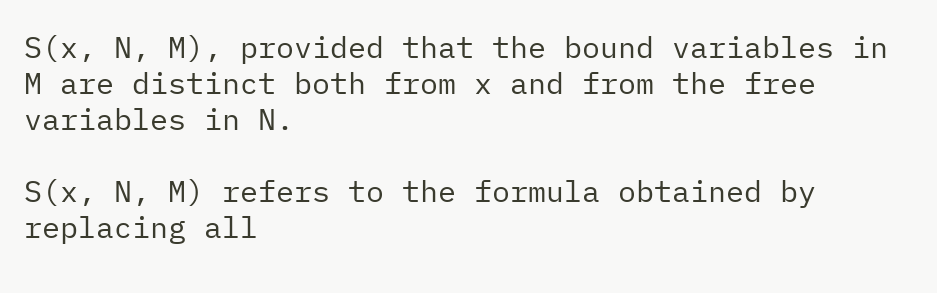S(x, N, M), provided that the bound variables in M are distinct both from x and from the free variables in N.

S(x, N, M) refers to the formula obtained by replacing all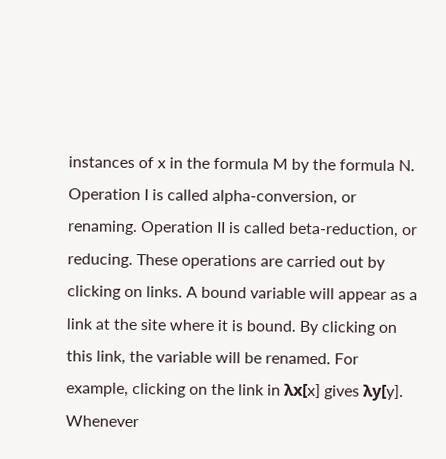instances of x in the formula M by the formula N. Operation I is called alpha-conversion, or renaming. Operation II is called beta-reduction, or reducing. These operations are carried out by clicking on links. A bound variable will appear as a link at the site where it is bound. By clicking on this link, the variable will be renamed. For example, clicking on the link in λx[x] gives λy[y]. Whenever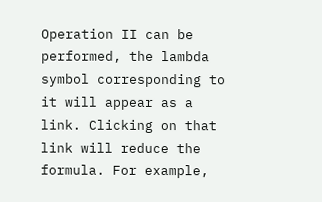Operation II can be performed, the lambda symbol corresponding to it will appear as a link. Clicking on that link will reduce the formula. For example,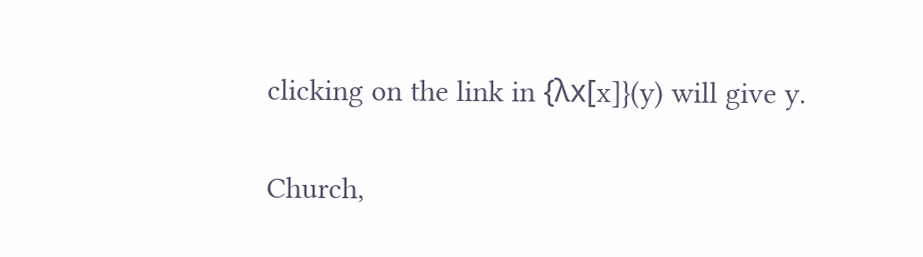clicking on the link in {λx[x]}(y) will give y.

Church,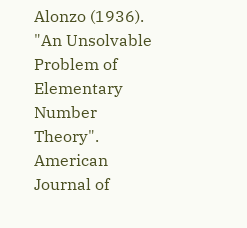Alonzo (1936). "An Unsolvable Problem of Elementary Number Theory". American Journal of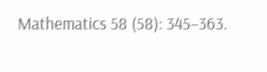Mathematics 58 (58): 345–363.